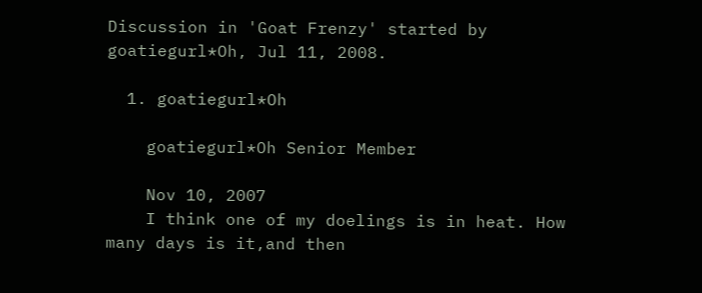Discussion in 'Goat Frenzy' started by goatiegurl*Oh, Jul 11, 2008.

  1. goatiegurl*Oh

    goatiegurl*Oh Senior Member

    Nov 10, 2007
    I think one of my doelings is in heat. How many days is it,and then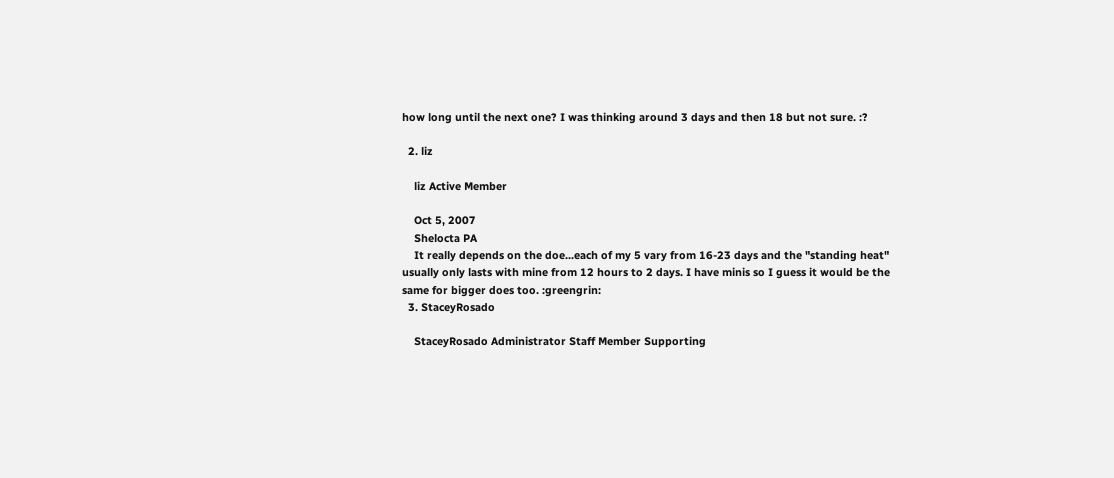how long until the next one? I was thinking around 3 days and then 18 but not sure. :?

  2. liz

    liz Active Member

    Oct 5, 2007
    Shelocta PA
    It really depends on the doe...each of my 5 vary from 16-23 days and the "standing heat" usually only lasts with mine from 12 hours to 2 days. I have minis so I guess it would be the same for bigger does too. :greengrin:
  3. StaceyRosado

    StaceyRosado Administrator Staff Member Supporting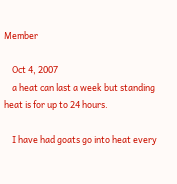Member

    Oct 4, 2007
    a heat can last a week but standing heat is for up to 24 hours.

    I have had goats go into heat every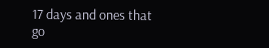17 days and ones that go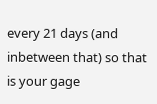every 21 days (and inbetween that) so that is your gage